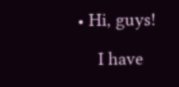• Hi, guys!

    I have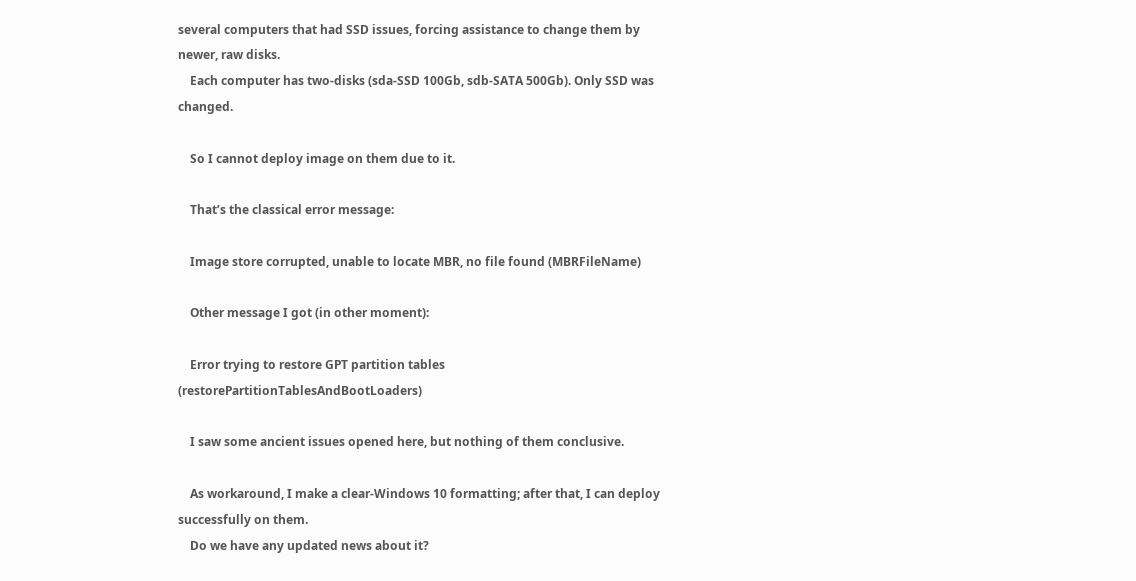several computers that had SSD issues, forcing assistance to change them by newer, raw disks.
    Each computer has two-disks (sda-SSD 100Gb, sdb-SATA 500Gb). Only SSD was changed.

    So I cannot deploy image on them due to it.

    That’s the classical error message:

    Image store corrupted, unable to locate MBR, no file found (MBRFileName)

    Other message I got (in other moment):

    Error trying to restore GPT partition tables (restorePartitionTablesAndBootLoaders)

    I saw some ancient issues opened here, but nothing of them conclusive.

    As workaround, I make a clear-Windows 10 formatting; after that, I can deploy successfully on them.
    Do we have any updated news about it?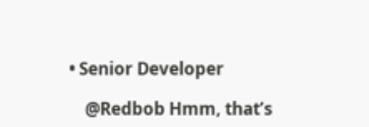• Senior Developer

    @Redbob Hmm, that’s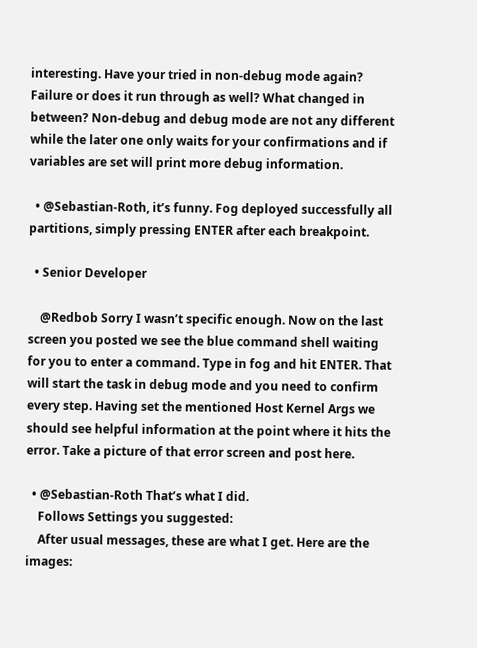interesting. Have your tried in non-debug mode again? Failure or does it run through as well? What changed in between? Non-debug and debug mode are not any different while the later one only waits for your confirmations and if variables are set will print more debug information.

  • @Sebastian-Roth, it’s funny. Fog deployed successfully all partitions, simply pressing ENTER after each breakpoint.

  • Senior Developer

    @Redbob Sorry I wasn’t specific enough. Now on the last screen you posted we see the blue command shell waiting for you to enter a command. Type in fog and hit ENTER. That will start the task in debug mode and you need to confirm every step. Having set the mentioned Host Kernel Args we should see helpful information at the point where it hits the error. Take a picture of that error screen and post here.

  • @Sebastian-Roth That’s what I did.
    Follows Settings you suggested:
    After usual messages, these are what I get. Here are the images: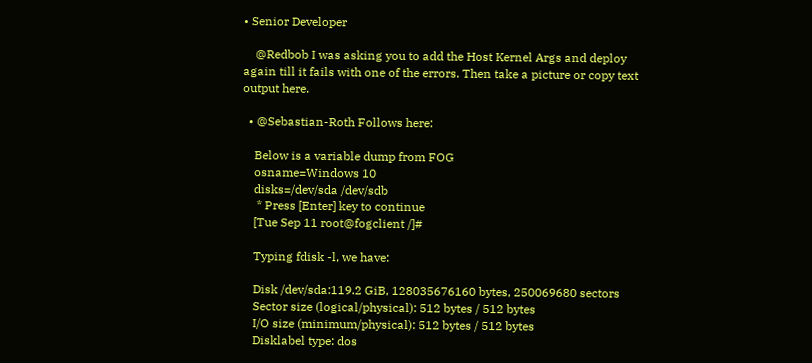• Senior Developer

    @Redbob I was asking you to add the Host Kernel Args and deploy again till it fails with one of the errors. Then take a picture or copy text output here.

  • @Sebastian-Roth Follows here:

    Below is a variable dump from FOG
    osname=Windows 10
    disks=/dev/sda /dev/sdb
     * Press [Enter] key to continue
    [Tue Sep 11 root@fogclient /]#

    Typing fdisk -l, we have:

    Disk /dev/sda:119.2 GiB, 128035676160 bytes, 250069680 sectors
    Sector size (logical/physical): 512 bytes / 512 bytes
    I/O size (minimum/physical): 512 bytes / 512 bytes
    Disklabel type: dos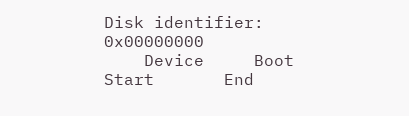Disk identifier: 0x00000000
    Device     Boot Start       End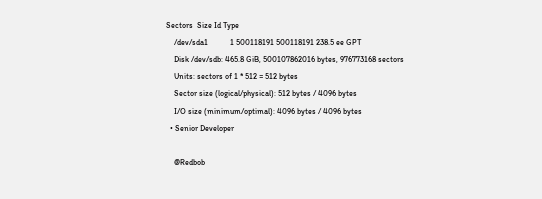Sectors  Size Id Type
    /dev/sda1           1 500118191 500118191 238.5 ee GPT
    Disk /dev/sdb: 465.8 GiB, 500107862016 bytes, 976773168 sectors
    Units: sectors of 1 * 512 = 512 bytes
    Sector size (logical/physical): 512 bytes / 4096 bytes
    I/O size (minimum/optimal): 4096 bytes / 4096 bytes
  • Senior Developer

    @Redbob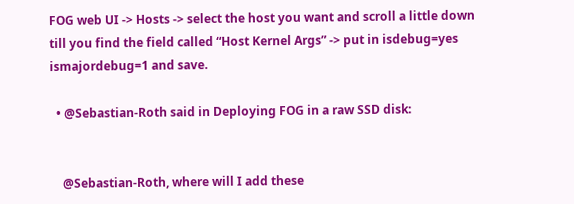FOG web UI -> Hosts -> select the host you want and scroll a little down till you find the field called “Host Kernel Args” -> put in isdebug=yes ismajordebug=1 and save.

  • @Sebastian-Roth said in Deploying FOG in a raw SSD disk:


    @Sebastian-Roth, where will I add these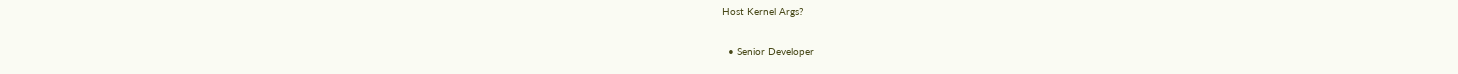Host Kernel Args?

  • Senior Developer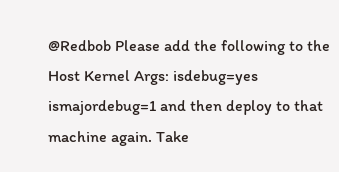@Redbob Please add the following to the Host Kernel Args: isdebug=yes ismajordebug=1 and then deploy to that machine again. Take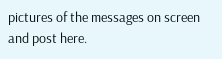pictures of the messages on screen and post here.